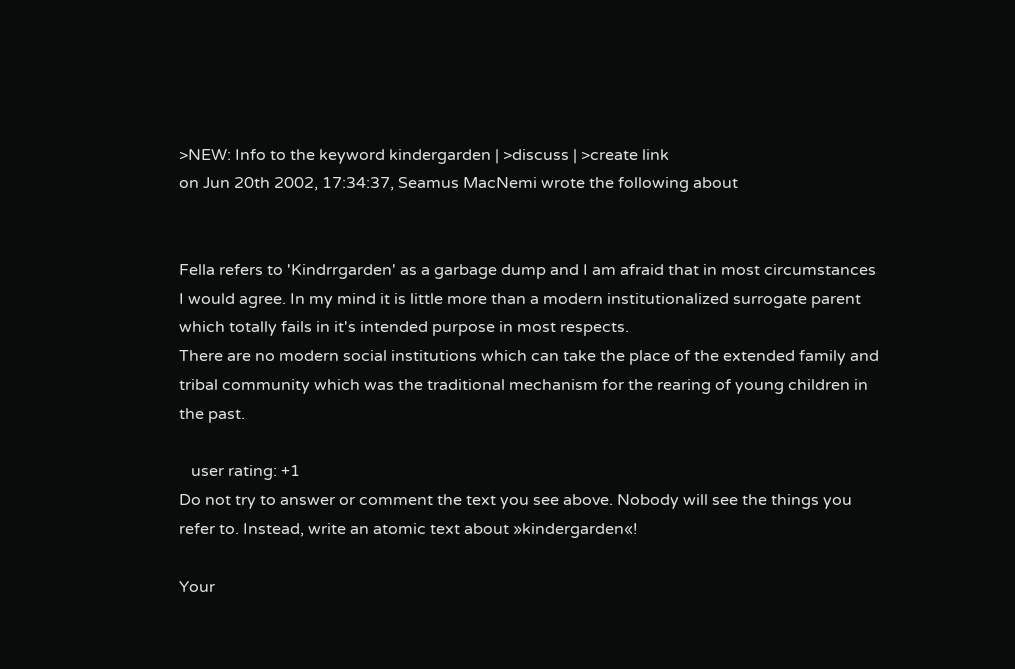>NEW: Info to the keyword kindergarden | >discuss | >create link
on Jun 20th 2002, 17:34:37, Seamus MacNemi wrote the following about


Fella refers to 'Kindrrgarden' as a garbage dump and I am afraid that in most circumstances I would agree. In my mind it is little more than a modern institutionalized surrogate parent which totally fails in it's intended purpose in most respects.
There are no modern social institutions which can take the place of the extended family and tribal community which was the traditional mechanism for the rearing of young children in the past.

   user rating: +1
Do not try to answer or comment the text you see above. Nobody will see the things you refer to. Instead, write an atomic text about »kindergarden«!

Your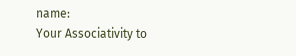name:
Your Associativity to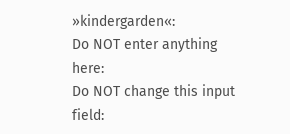»kindergarden«:
Do NOT enter anything here:
Do NOT change this input field: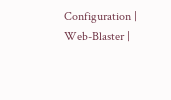Configuration | Web-Blaster |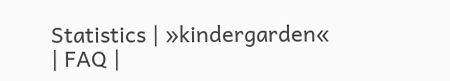Statistics | »kindergarden« | FAQ |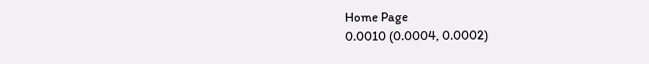Home Page
0.0010 (0.0004, 0.0002)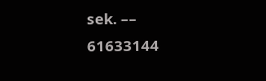sek. –– 61633144